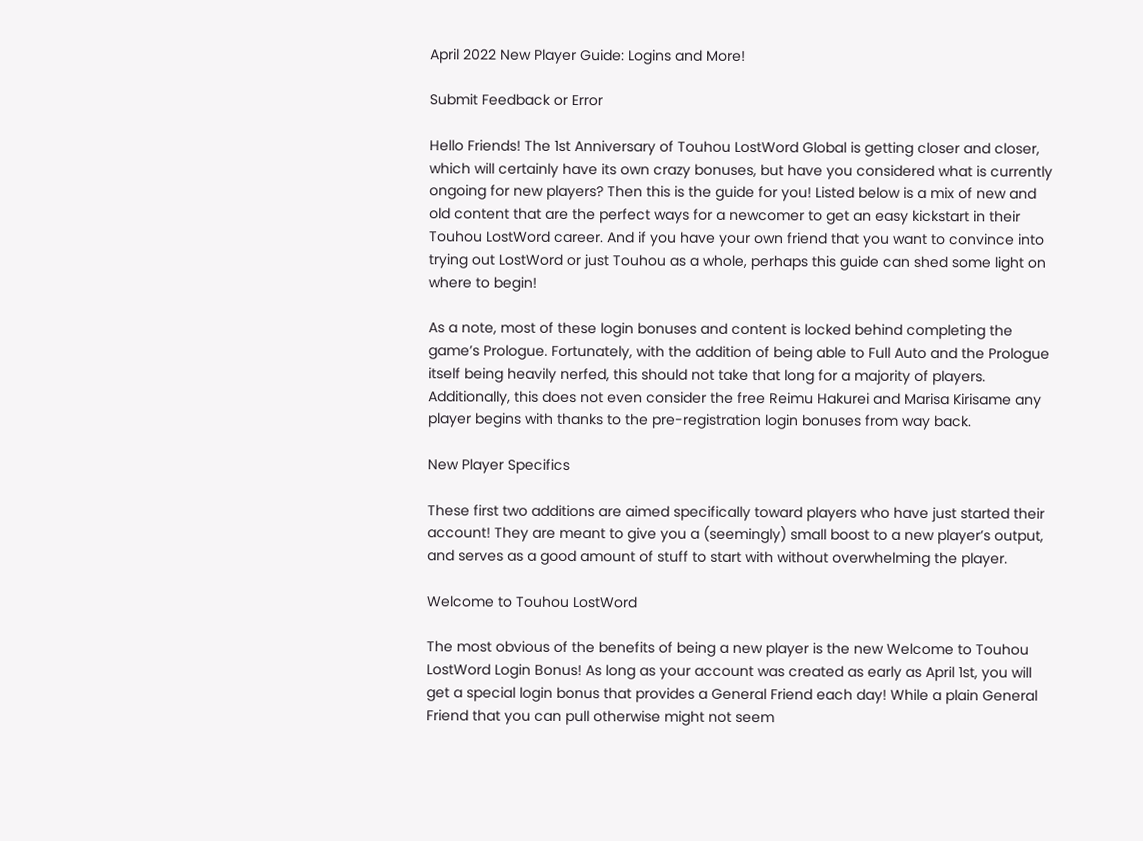April 2022 New Player Guide: Logins and More!

Submit Feedback or Error

Hello Friends! The 1st Anniversary of Touhou LostWord Global is getting closer and closer, which will certainly have its own crazy bonuses, but have you considered what is currently ongoing for new players? Then this is the guide for you! Listed below is a mix of new and old content that are the perfect ways for a newcomer to get an easy kickstart in their Touhou LostWord career. And if you have your own friend that you want to convince into trying out LostWord or just Touhou as a whole, perhaps this guide can shed some light on where to begin!

As a note, most of these login bonuses and content is locked behind completing the game’s Prologue. Fortunately, with the addition of being able to Full Auto and the Prologue itself being heavily nerfed, this should not take that long for a majority of players. Additionally, this does not even consider the free Reimu Hakurei and Marisa Kirisame any player begins with thanks to the pre-registration login bonuses from way back.

New Player Specifics

These first two additions are aimed specifically toward players who have just started their account! They are meant to give you a (seemingly) small boost to a new player’s output, and serves as a good amount of stuff to start with without overwhelming the player.

Welcome to Touhou LostWord

The most obvious of the benefits of being a new player is the new Welcome to Touhou LostWord Login Bonus! As long as your account was created as early as April 1st, you will get a special login bonus that provides a General Friend each day! While a plain General Friend that you can pull otherwise might not seem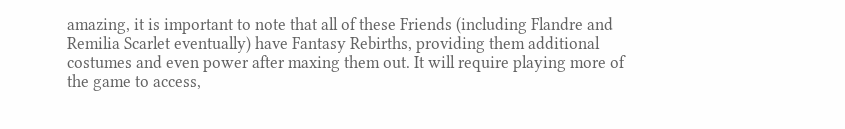amazing, it is important to note that all of these Friends (including Flandre and Remilia Scarlet eventually) have Fantasy Rebirths, providing them additional costumes and even power after maxing them out. It will require playing more of the game to access,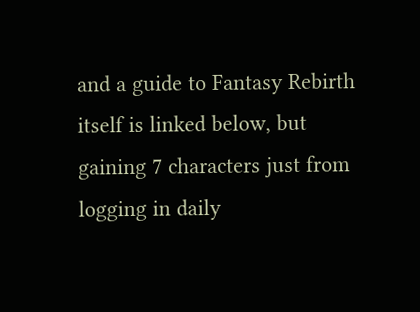and a guide to Fantasy Rebirth itself is linked below, but gaining 7 characters just from logging in daily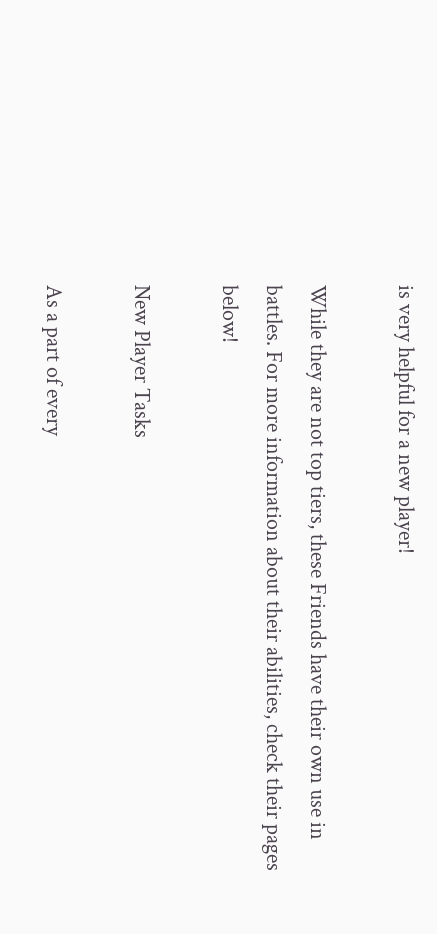is very helpful for a new player!

While they are not top tiers, these Friends have their own use in battles. For more information about their abilities, check their pages below!

New Player Tasks

As a part of every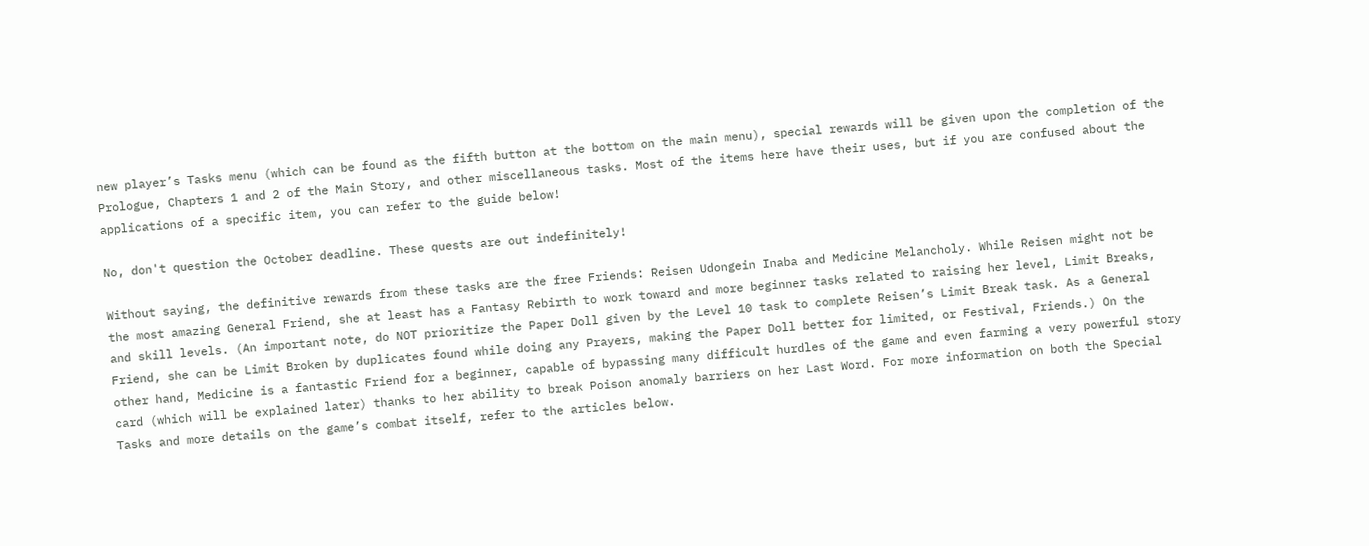new player’s Tasks menu (which can be found as the fifth button at the bottom on the main menu), special rewards will be given upon the completion of the Prologue, Chapters 1 and 2 of the Main Story, and other miscellaneous tasks. Most of the items here have their uses, but if you are confused about the applications of a specific item, you can refer to the guide below!

No, don't question the October deadline. These quests are out indefinitely!

Without saying, the definitive rewards from these tasks are the free Friends: Reisen Udongein Inaba and Medicine Melancholy. While Reisen might not be the most amazing General Friend, she at least has a Fantasy Rebirth to work toward and more beginner tasks related to raising her level, Limit Breaks, and skill levels. (An important note, do NOT prioritize the Paper Doll given by the Level 10 task to complete Reisen’s Limit Break task. As a General Friend, she can be Limit Broken by duplicates found while doing any Prayers, making the Paper Doll better for limited, or Festival, Friends.) On the other hand, Medicine is a fantastic Friend for a beginner, capable of bypassing many difficult hurdles of the game and even farming a very powerful story card (which will be explained later) thanks to her ability to break Poison anomaly barriers on her Last Word. For more information on both the Special Tasks and more details on the game’s combat itself, refer to the articles below.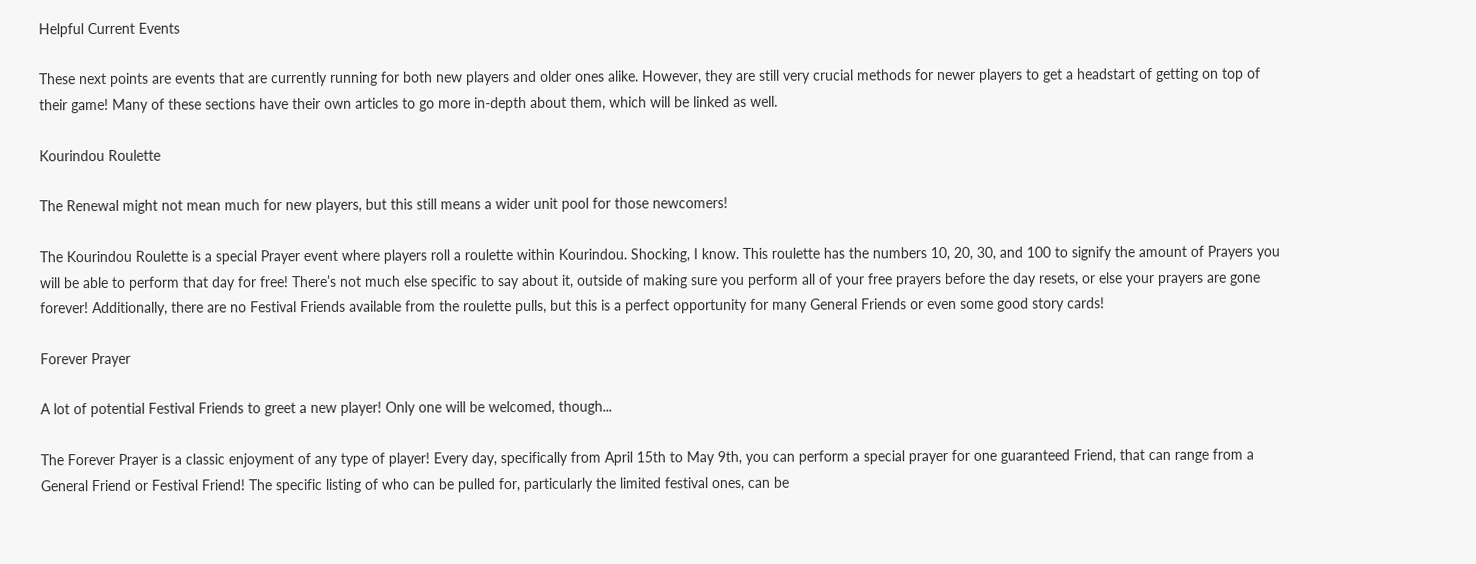Helpful Current Events

These next points are events that are currently running for both new players and older ones alike. However, they are still very crucial methods for newer players to get a headstart of getting on top of their game! Many of these sections have their own articles to go more in-depth about them, which will be linked as well.

Kourindou Roulette

The Renewal might not mean much for new players, but this still means a wider unit pool for those newcomers!

The Kourindou Roulette is a special Prayer event where players roll a roulette within Kourindou. Shocking, I know. This roulette has the numbers 10, 20, 30, and 100 to signify the amount of Prayers you will be able to perform that day for free! There’s not much else specific to say about it, outside of making sure you perform all of your free prayers before the day resets, or else your prayers are gone forever! Additionally, there are no Festival Friends available from the roulette pulls, but this is a perfect opportunity for many General Friends or even some good story cards!

Forever Prayer

A lot of potential Festival Friends to greet a new player! Only one will be welcomed, though...

The Forever Prayer is a classic enjoyment of any type of player! Every day, specifically from April 15th to May 9th, you can perform a special prayer for one guaranteed Friend, that can range from a General Friend or Festival Friend! The specific listing of who can be pulled for, particularly the limited festival ones, can be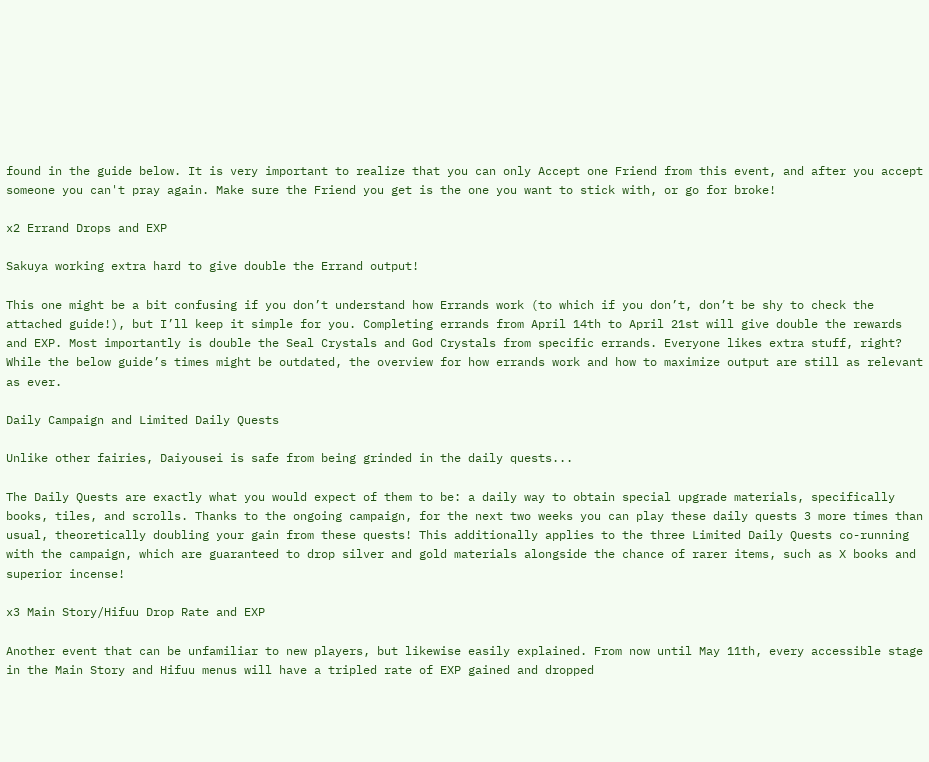found in the guide below. It is very important to realize that you can only Accept one Friend from this event, and after you accept someone you can't pray again. Make sure the Friend you get is the one you want to stick with, or go for broke!

x2 Errand Drops and EXP

Sakuya working extra hard to give double the Errand output!

This one might be a bit confusing if you don’t understand how Errands work (to which if you don’t, don’t be shy to check the attached guide!), but I’ll keep it simple for you. Completing errands from April 14th to April 21st will give double the rewards and EXP. Most importantly is double the Seal Crystals and God Crystals from specific errands. Everyone likes extra stuff, right? While the below guide’s times might be outdated, the overview for how errands work and how to maximize output are still as relevant as ever.

Daily Campaign and Limited Daily Quests

Unlike other fairies, Daiyousei is safe from being grinded in the daily quests...

The Daily Quests are exactly what you would expect of them to be: a daily way to obtain special upgrade materials, specifically books, tiles, and scrolls. Thanks to the ongoing campaign, for the next two weeks you can play these daily quests 3 more times than usual, theoretically doubling your gain from these quests! This additionally applies to the three Limited Daily Quests co-running with the campaign, which are guaranteed to drop silver and gold materials alongside the chance of rarer items, such as X books and superior incense!

x3 Main Story/Hifuu Drop Rate and EXP

Another event that can be unfamiliar to new players, but likewise easily explained. From now until May 11th, every accessible stage in the Main Story and Hifuu menus will have a tripled rate of EXP gained and dropped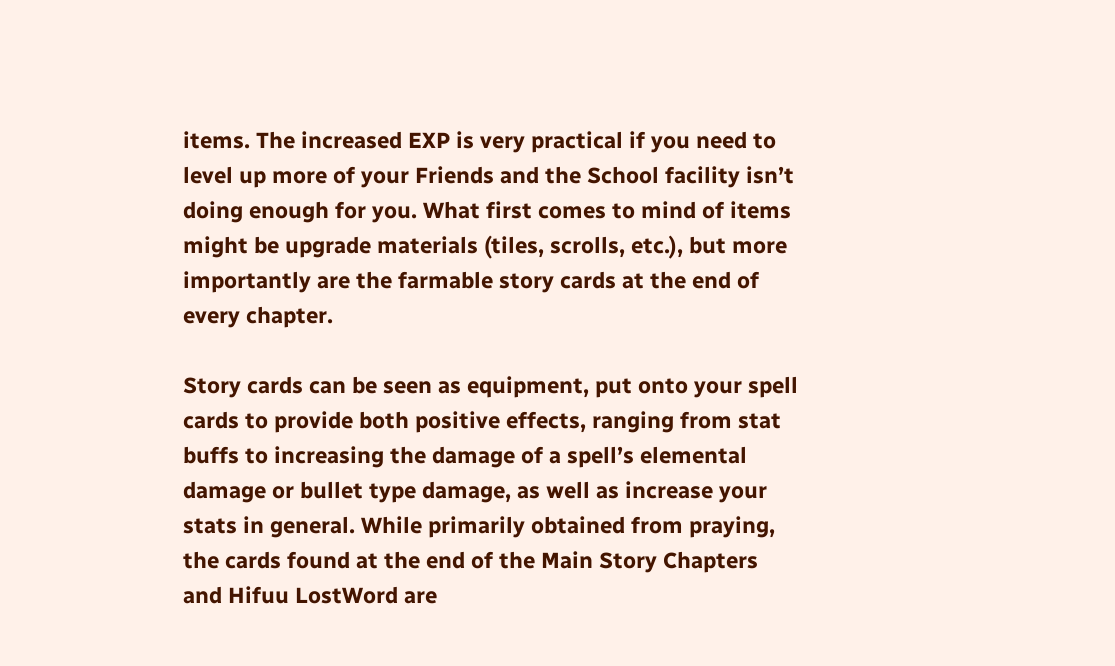items. The increased EXP is very practical if you need to level up more of your Friends and the School facility isn’t doing enough for you. What first comes to mind of items might be upgrade materials (tiles, scrolls, etc.), but more importantly are the farmable story cards at the end of every chapter.

Story cards can be seen as equipment, put onto your spell cards to provide both positive effects, ranging from stat buffs to increasing the damage of a spell’s elemental damage or bullet type damage, as well as increase your stats in general. While primarily obtained from praying, the cards found at the end of the Main Story Chapters and Hifuu LostWord are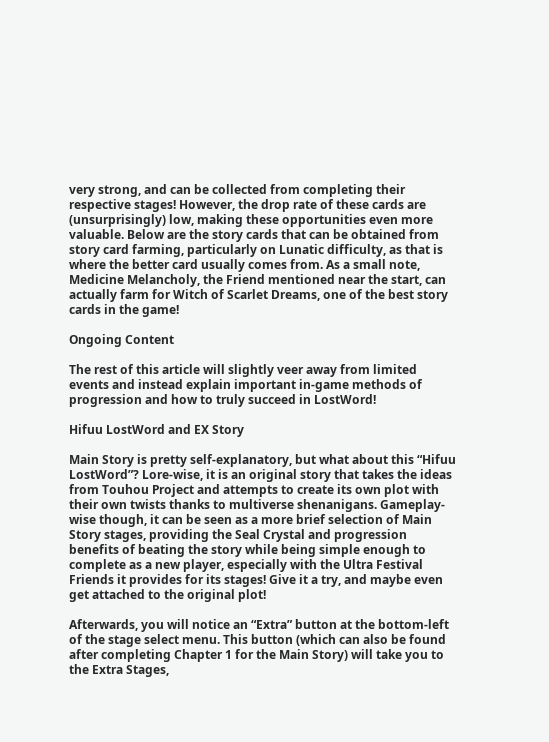very strong, and can be collected from completing their respective stages! However, the drop rate of these cards are (unsurprisingly) low, making these opportunities even more valuable. Below are the story cards that can be obtained from story card farming, particularly on Lunatic difficulty, as that is where the better card usually comes from. As a small note, Medicine Melancholy, the Friend mentioned near the start, can actually farm for Witch of Scarlet Dreams, one of the best story cards in the game!

Ongoing Content

The rest of this article will slightly veer away from limited events and instead explain important in-game methods of progression and how to truly succeed in LostWord!

Hifuu LostWord and EX Story

Main Story is pretty self-explanatory, but what about this “Hifuu LostWord”? Lore-wise, it is an original story that takes the ideas from Touhou Project and attempts to create its own plot with their own twists thanks to multiverse shenanigans. Gameplay-wise though, it can be seen as a more brief selection of Main Story stages, providing the Seal Crystal and progression benefits of beating the story while being simple enough to complete as a new player, especially with the Ultra Festival Friends it provides for its stages! Give it a try, and maybe even get attached to the original plot!

Afterwards, you will notice an “Extra” button at the bottom-left of the stage select menu. This button (which can also be found after completing Chapter 1 for the Main Story) will take you to the Extra Stages,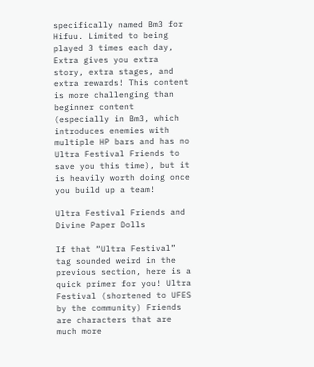specifically named Bm3 for Hifuu. Limited to being played 3 times each day, Extra gives you extra story, extra stages, and extra rewards! This content is more challenging than beginner content (especially in Bm3, which introduces enemies with multiple HP bars and has no Ultra Festival Friends to save you this time), but it is heavily worth doing once you build up a team!

Ultra Festival Friends and Divine Paper Dolls

If that “Ultra Festival” tag sounded weird in the previous section, here is a quick primer for you! Ultra Festival (shortened to UFES by the community) Friends are characters that are much more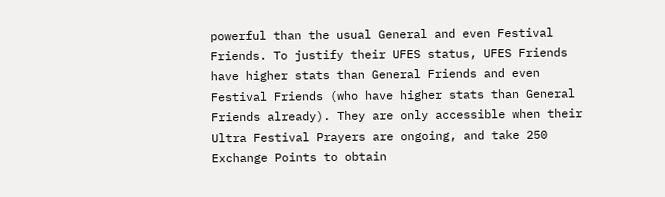powerful than the usual General and even Festival Friends. To justify their UFES status, UFES Friends have higher stats than General Friends and even Festival Friends (who have higher stats than General Friends already). They are only accessible when their Ultra Festival Prayers are ongoing, and take 250 Exchange Points to obtain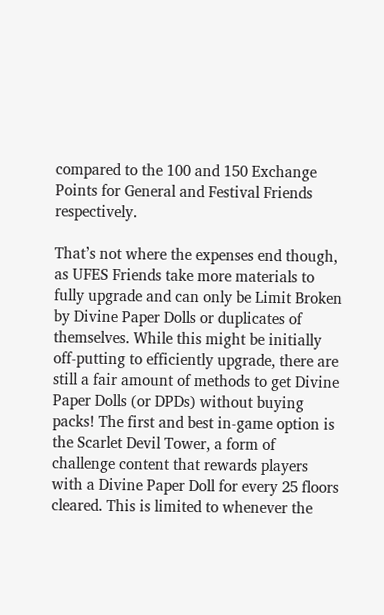compared to the 100 and 150 Exchange Points for General and Festival Friends respectively.

That’s not where the expenses end though, as UFES Friends take more materials to fully upgrade and can only be Limit Broken by Divine Paper Dolls or duplicates of themselves. While this might be initially off-putting to efficiently upgrade, there are still a fair amount of methods to get Divine Paper Dolls (or DPDs) without buying packs! The first and best in-game option is the Scarlet Devil Tower, a form of challenge content that rewards players with a Divine Paper Doll for every 25 floors cleared. This is limited to whenever the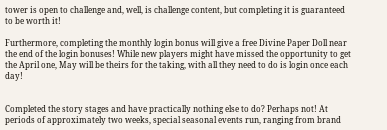tower is open to challenge and, well, is challenge content, but completing it is guaranteed to be worth it!

Furthermore, completing the monthly login bonus will give a free Divine Paper Doll near the end of the login bonuses! While new players might have missed the opportunity to get the April one, May will be theirs for the taking, with all they need to do is login once each day!


Completed the story stages and have practically nothing else to do? Perhaps not! At periods of approximately two weeks, special seasonal events run, ranging from brand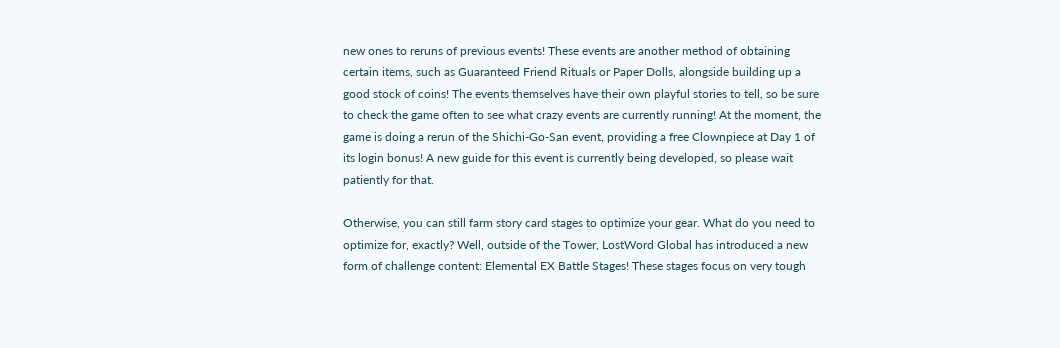new ones to reruns of previous events! These events are another method of obtaining certain items, such as Guaranteed Friend Rituals or Paper Dolls, alongside building up a good stock of coins! The events themselves have their own playful stories to tell, so be sure to check the game often to see what crazy events are currently running! At the moment, the game is doing a rerun of the Shichi-Go-San event, providing a free Clownpiece at Day 1 of its login bonus! A new guide for this event is currently being developed, so please wait patiently for that.

Otherwise, you can still farm story card stages to optimize your gear. What do you need to optimize for, exactly? Well, outside of the Tower, LostWord Global has introduced a new form of challenge content: Elemental EX Battle Stages! These stages focus on very tough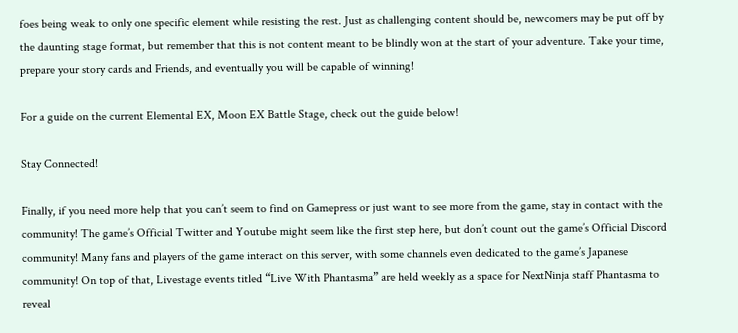foes being weak to only one specific element while resisting the rest. Just as challenging content should be, newcomers may be put off by the daunting stage format, but remember that this is not content meant to be blindly won at the start of your adventure. Take your time, prepare your story cards and Friends, and eventually you will be capable of winning!

For a guide on the current Elemental EX, Moon EX Battle Stage, check out the guide below!

Stay Connected!

Finally, if you need more help that you can’t seem to find on Gamepress or just want to see more from the game, stay in contact with the community! The game’s Official Twitter and Youtube might seem like the first step here, but don’t count out the game’s Official Discord community! Many fans and players of the game interact on this server, with some channels even dedicated to the game’s Japanese community! On top of that, Livestage events titled “Live With Phantasma” are held weekly as a space for NextNinja staff Phantasma to reveal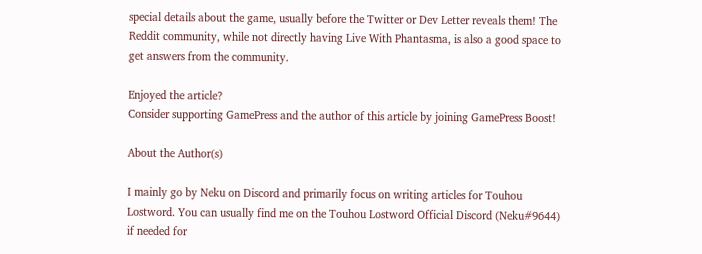special details about the game, usually before the Twitter or Dev Letter reveals them! The Reddit community, while not directly having Live With Phantasma, is also a good space to get answers from the community.

Enjoyed the article?
Consider supporting GamePress and the author of this article by joining GamePress Boost!

About the Author(s)

I mainly go by Neku on Discord and primarily focus on writing articles for Touhou Lostword. You can usually find me on the Touhou Lostword Official Discord (Neku#9644) if needed for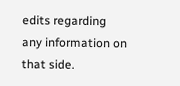edits regarding any information on that side.